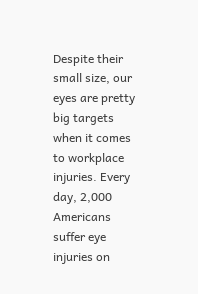Despite their small size, our eyes are pretty big targets when it comes to workplace injuries. Every day, 2,000 Americans suffer eye injuries on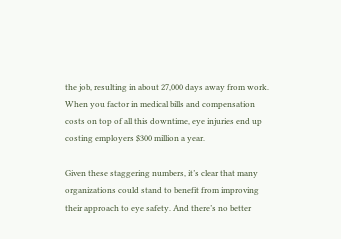the job, resulting in about 27,000 days away from work. When you factor in medical bills and compensation costs on top of all this downtime, eye injuries end up costing employers $300 million a year.

Given these staggering numbers, it’s clear that many organizations could stand to benefit from improving their approach to eye safety. And there’s no better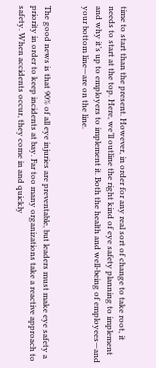time to start than the present. However, in order for any real sort of change to take root, it needs to start at the top. Here, we’ll outline the right kind of eye safety planning to implement and why it’s up to employers to implement it. Both the health and well-being of employees—and your bottom line—are on the line.


The good news is that 90% of all eye injuries are preventable, but leaders must make eye safety a priority in order to keep incidents at bay. Far too many organizations take a reactive approach to safety. When accidents occur, they come in and quickly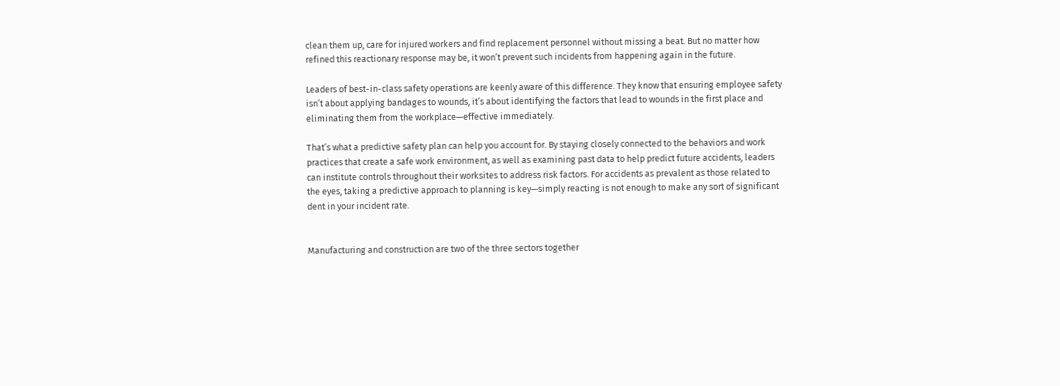clean them up, care for injured workers and find replacement personnel without missing a beat. But no matter how refined this reactionary response may be, it won’t prevent such incidents from happening again in the future.

Leaders of best-in-class safety operations are keenly aware of this difference. They know that ensuring employee safety isn’t about applying bandages to wounds, it’s about identifying the factors that lead to wounds in the first place and eliminating them from the workplace—effective immediately.

That’s what a predictive safety plan can help you account for. By staying closely connected to the behaviors and work practices that create a safe work environment, as well as examining past data to help predict future accidents, leaders can institute controls throughout their worksites to address risk factors. For accidents as prevalent as those related to the eyes, taking a predictive approach to planning is key—simply reacting is not enough to make any sort of significant dent in your incident rate.


Manufacturing and construction are two of the three sectors together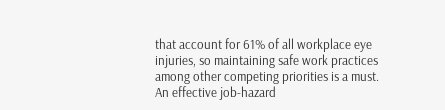that account for 61% of all workplace eye injuries, so maintaining safe work practices among other competing priorities is a must. An effective job-hazard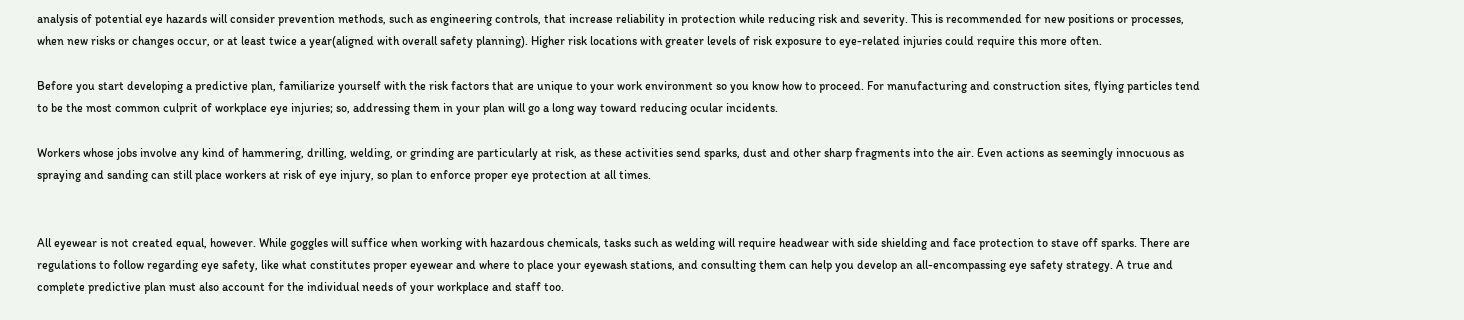analysis of potential eye hazards will consider prevention methods, such as engineering controls, that increase reliability in protection while reducing risk and severity. This is recommended for new positions or processes, when new risks or changes occur, or at least twice a year(aligned with overall safety planning). Higher risk locations with greater levels of risk exposure to eye-related injuries could require this more often.

Before you start developing a predictive plan, familiarize yourself with the risk factors that are unique to your work environment so you know how to proceed. For manufacturing and construction sites, flying particles tend to be the most common culprit of workplace eye injuries; so, addressing them in your plan will go a long way toward reducing ocular incidents.

Workers whose jobs involve any kind of hammering, drilling, welding, or grinding are particularly at risk, as these activities send sparks, dust and other sharp fragments into the air. Even actions as seemingly innocuous as spraying and sanding can still place workers at risk of eye injury, so plan to enforce proper eye protection at all times.


All eyewear is not created equal, however. While goggles will suffice when working with hazardous chemicals, tasks such as welding will require headwear with side shielding and face protection to stave off sparks. There are regulations to follow regarding eye safety, like what constitutes proper eyewear and where to place your eyewash stations, and consulting them can help you develop an all-encompassing eye safety strategy. A true and complete predictive plan must also account for the individual needs of your workplace and staff too.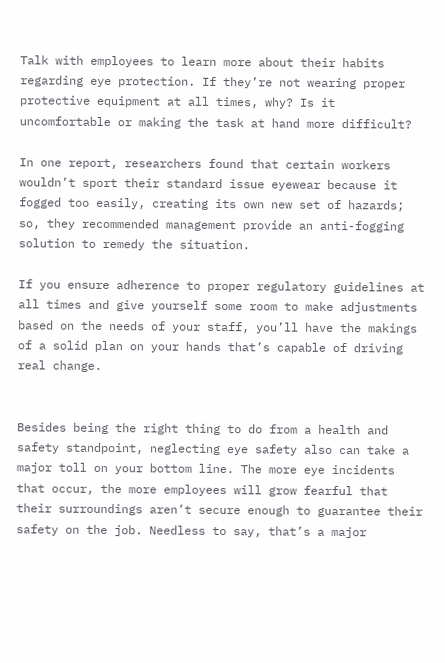Talk with employees to learn more about their habits regarding eye protection. If they’re not wearing proper protective equipment at all times, why? Is it uncomfortable or making the task at hand more difficult?

In one report, researchers found that certain workers wouldn’t sport their standard issue eyewear because it fogged too easily, creating its own new set of hazards; so, they recommended management provide an anti-fogging solution to remedy the situation.

If you ensure adherence to proper regulatory guidelines at all times and give yourself some room to make adjustments based on the needs of your staff, you’ll have the makings of a solid plan on your hands that’s capable of driving real change.


Besides being the right thing to do from a health and safety standpoint, neglecting eye safety also can take a major toll on your bottom line. The more eye incidents that occur, the more employees will grow fearful that their surroundings aren’t secure enough to guarantee their safety on the job. Needless to say, that’s a major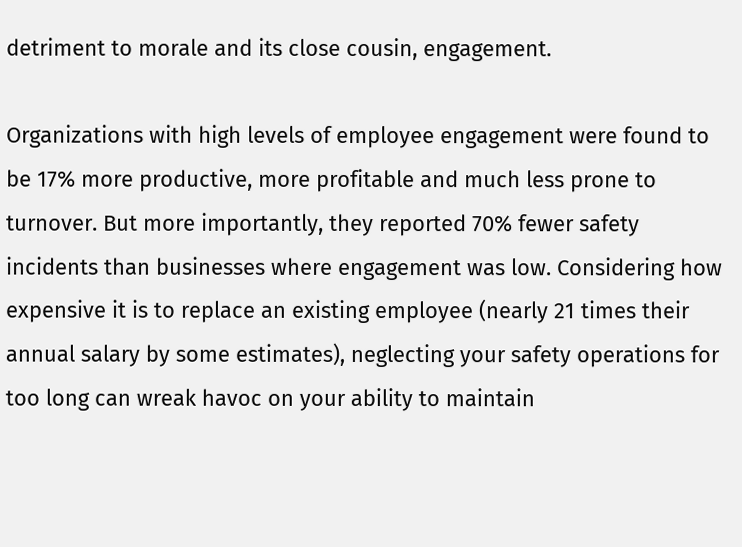detriment to morale and its close cousin, engagement.

Organizations with high levels of employee engagement were found to be 17% more productive, more profitable and much less prone to turnover. But more importantly, they reported 70% fewer safety incidents than businesses where engagement was low. Considering how expensive it is to replace an existing employee (nearly 21 times their annual salary by some estimates), neglecting your safety operations for too long can wreak havoc on your ability to maintain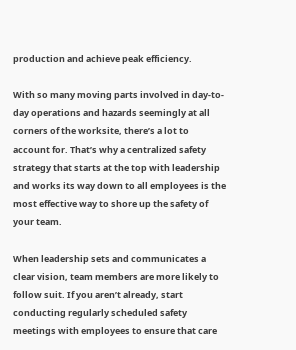production and achieve peak efficiency.

With so many moving parts involved in day-to-day operations and hazards seemingly at all corners of the worksite, there’s a lot to account for. That’s why a centralized safety strategy that starts at the top with leadership and works its way down to all employees is the most effective way to shore up the safety of your team.

When leadership sets and communicates a clear vision, team members are more likely to follow suit. If you aren’t already, start conducting regularly scheduled safety meetings with employees to ensure that care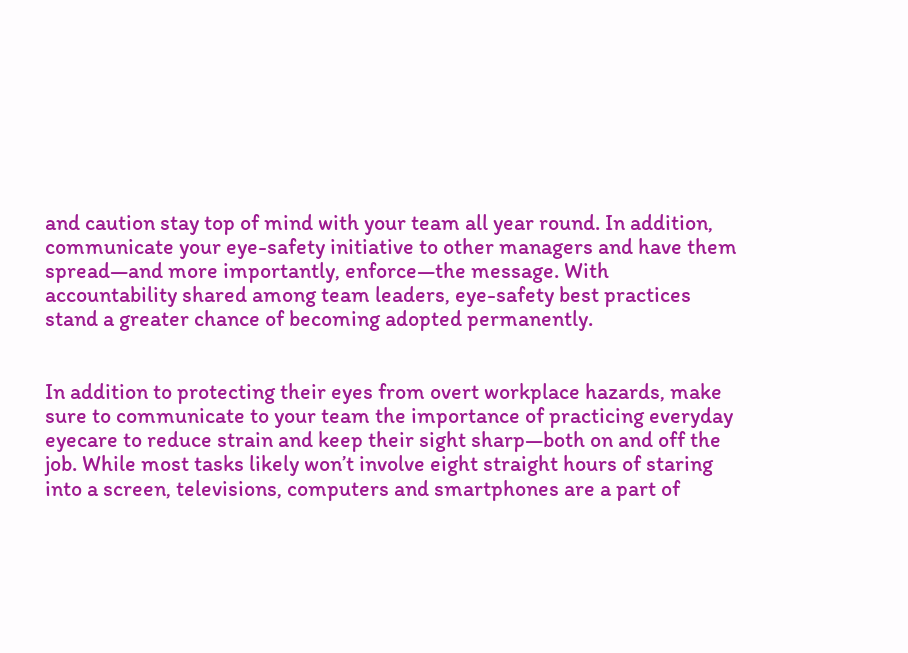and caution stay top of mind with your team all year round. In addition, communicate your eye-safety initiative to other managers and have them spread—and more importantly, enforce—the message. With accountability shared among team leaders, eye-safety best practices stand a greater chance of becoming adopted permanently.


In addition to protecting their eyes from overt workplace hazards, make sure to communicate to your team the importance of practicing everyday eyecare to reduce strain and keep their sight sharp—both on and off the job. While most tasks likely won’t involve eight straight hours of staring into a screen, televisions, computers and smartphones are a part of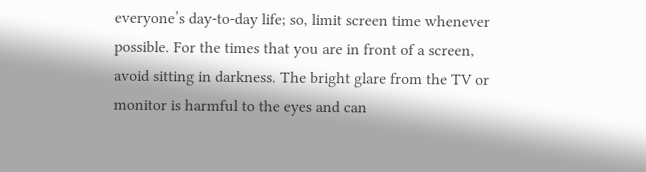everyone’s day-to-day life; so, limit screen time whenever possible. For the times that you are in front of a screen, avoid sitting in darkness. The bright glare from the TV or monitor is harmful to the eyes and can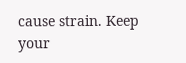cause strain. Keep your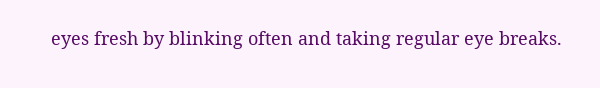eyes fresh by blinking often and taking regular eye breaks.